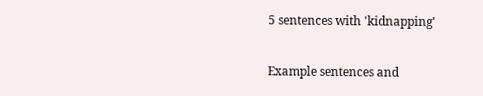5 sentences with 'kidnapping'

Example sentences and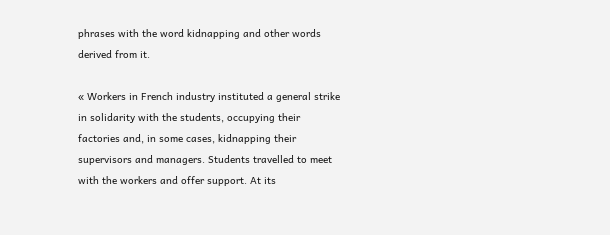phrases with the word kidnapping and other words derived from it.

« Workers in French industry instituted a general strike in solidarity with the students, occupying their factories and, in some cases, kidnapping their supervisors and managers. Students travelled to meet with the workers and offer support. At its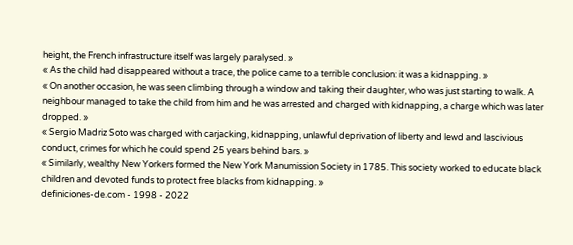height, the French infrastructure itself was largely paralysed. »
« As the child had disappeared without a trace, the police came to a terrible conclusion: it was a kidnapping. »
« On another occasion, he was seen climbing through a window and taking their daughter, who was just starting to walk. A neighbour managed to take the child from him and he was arrested and charged with kidnapping, a charge which was later dropped. »
« Sergio Madriz Soto was charged with carjacking, kidnapping, unlawful deprivation of liberty and lewd and lascivious conduct, crimes for which he could spend 25 years behind bars. »
« Similarly, wealthy New Yorkers formed the New York Manumission Society in 1785. This society worked to educate black children and devoted funds to protect free blacks from kidnapping. »
definiciones-de.com - 1998 - 2022